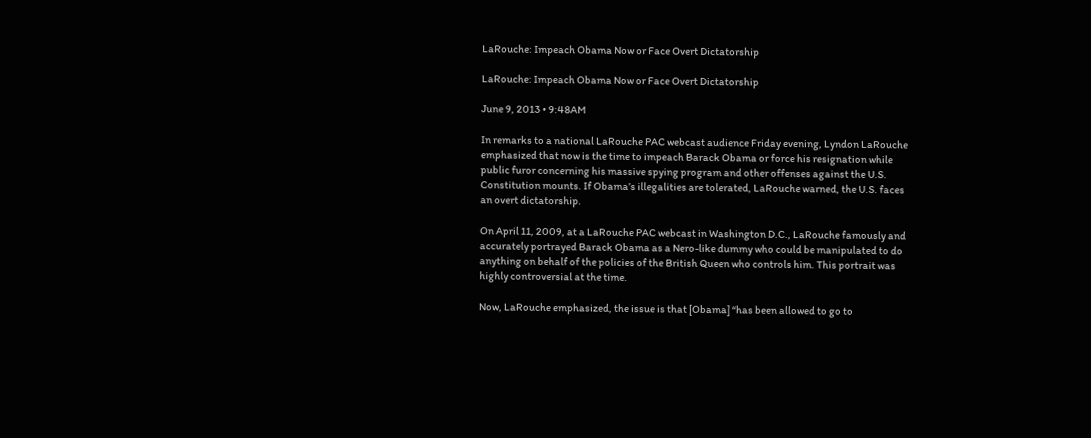LaRouche: Impeach Obama Now or Face Overt Dictatorship

LaRouche: Impeach Obama Now or Face Overt Dictatorship

June 9, 2013 • 9:48AM

In remarks to a national LaRouche PAC webcast audience Friday evening, Lyndon LaRouche emphasized that now is the time to impeach Barack Obama or force his resignation while public furor concerning his massive spying program and other offenses against the U.S. Constitution mounts. If Obama’s illegalities are tolerated, LaRouche warned, the U.S. faces an overt dictatorship.

On April 11, 2009, at a LaRouche PAC webcast in Washington D.C., LaRouche famously and accurately portrayed Barack Obama as a Nero-like dummy who could be manipulated to do anything on behalf of the policies of the British Queen who controls him. This portrait was highly controversial at the time.

Now, LaRouche emphasized, the issue is that [Obama] “has been allowed to go to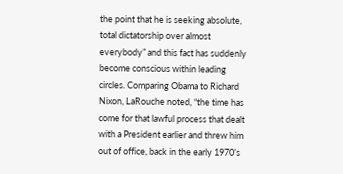the point that he is seeking absolute, total dictatorship over almost everybody” and this fact has suddenly become conscious within leading circles. Comparing Obama to Richard Nixon, LaRouche noted, “the time has come for that lawful process that dealt with a President earlier and threw him out of office, back in the early 1970’s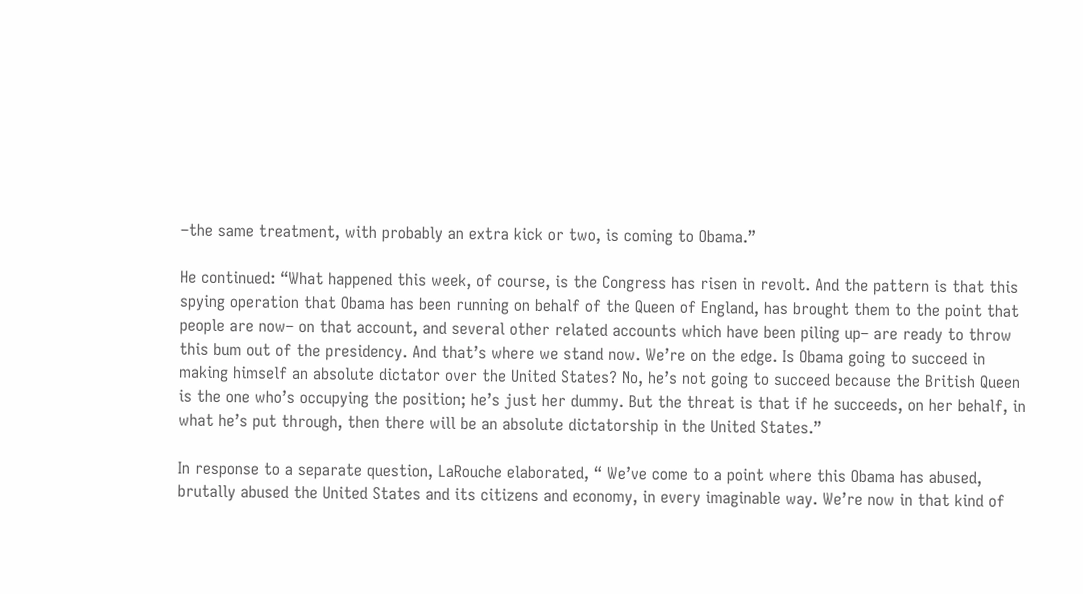–the same treatment, with probably an extra kick or two, is coming to Obama.”

He continued: “What happened this week, of course, is the Congress has risen in revolt. And the pattern is that this spying operation that Obama has been running on behalf of the Queen of England, has brought them to the point that people are now– on that account, and several other related accounts which have been piling up– are ready to throw this bum out of the presidency. And that’s where we stand now. We’re on the edge. Is Obama going to succeed in making himself an absolute dictator over the United States? No, he’s not going to succeed because the British Queen is the one who’s occupying the position; he’s just her dummy. But the threat is that if he succeeds, on her behalf, in what he’s put through, then there will be an absolute dictatorship in the United States.”

In response to a separate question, LaRouche elaborated, “ We’ve come to a point where this Obama has abused, brutally abused the United States and its citizens and economy, in every imaginable way. We’re now in that kind of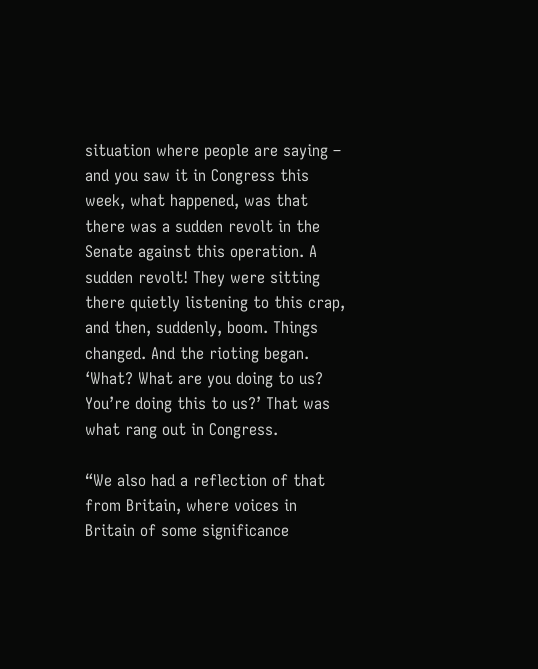situation where people are saying – and you saw it in Congress this week, what happened, was that there was a sudden revolt in the Senate against this operation. A sudden revolt! They were sitting there quietly listening to this crap, and then, suddenly, boom. Things changed. And the rioting began. ‘What? What are you doing to us? You’re doing this to us?’ That was what rang out in Congress.

“We also had a reflection of that from Britain, where voices in Britain of some significance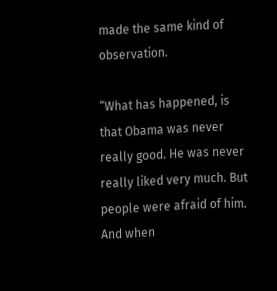made the same kind of observation.

“What has happened, is that Obama was never really good. He was never really liked very much. But people were afraid of him. And when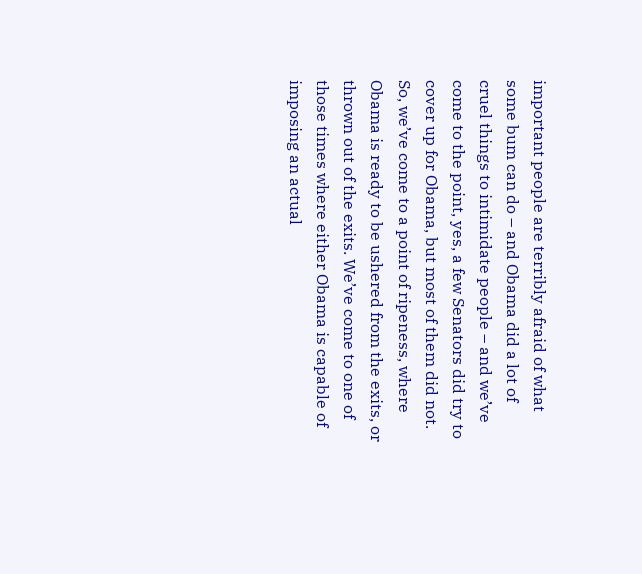important people are terribly afraid of what some bum can do – and Obama did a lot of cruel things to intimidate people – and we’ve come to the point, yes, a few Senators did try to cover up for Obama, but most of them did not. So, we’ve come to a point of ripeness, where Obama is ready to be ushered from the exits, or thrown out of the exits. We’ve come to one of those times where either Obama is capable of imposing an actual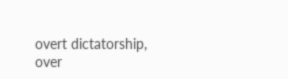overt dictatorship, over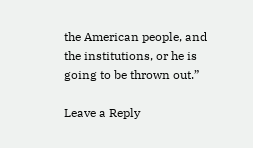the American people, and the institutions, or he is going to be thrown out.”

Leave a Reply